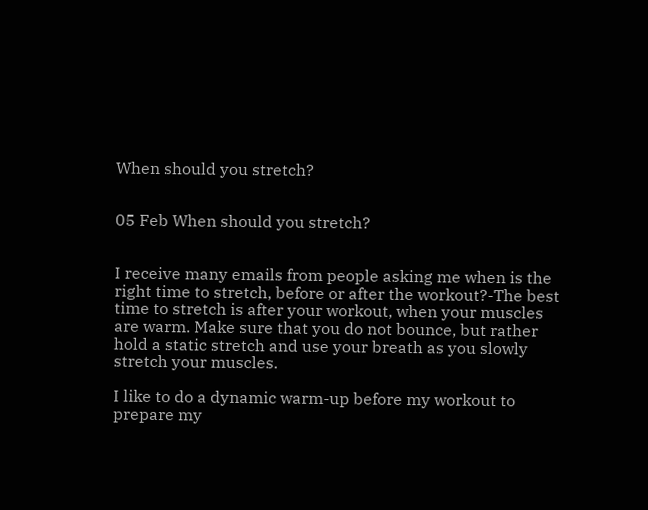When should you stretch?


05 Feb When should you stretch?


I receive many emails from people asking me when is the right time to stretch, before or after the workout?-The best time to stretch is after your workout, when your muscles are warm. Make sure that you do not bounce, but rather hold a static stretch and use your breath as you slowly stretch your muscles.

I like to do a dynamic warm-up before my workout to prepare my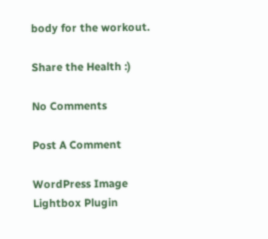body for the workout.

Share the Health :)

No Comments

Post A Comment

WordPress Image Lightbox Plugin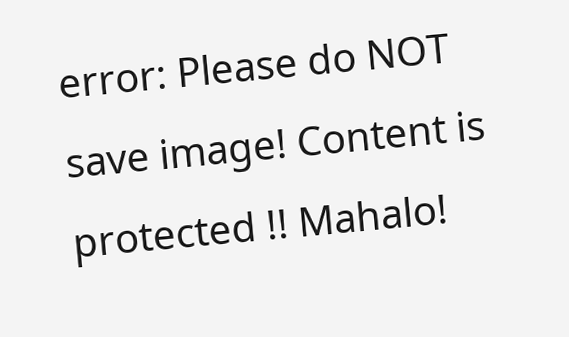error: Please do NOT save image! Content is protected !! Mahalo!